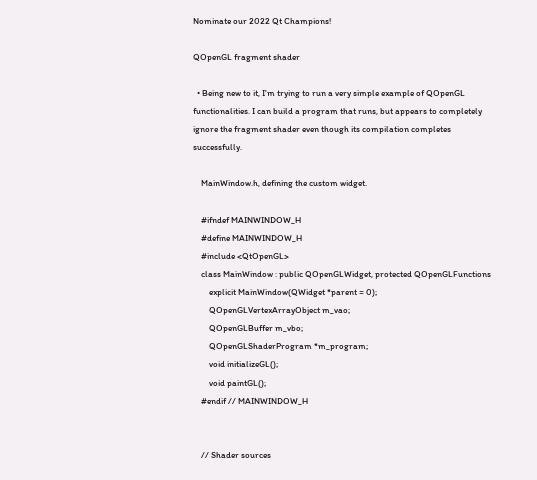Nominate our 2022 Qt Champions!

QOpenGL fragment shader

  • Being new to it, I'm trying to run a very simple example of QOpenGL functionalities. I can build a program that runs, but appears to completely ignore the fragment shader even though its compilation completes successfully.

    MainWindow.h, defining the custom widget.

    #ifndef MAINWINDOW_H
    #define MAINWINDOW_H
    #include <QtOpenGL>
    class MainWindow : public QOpenGLWidget, protected QOpenGLFunctions
        explicit MainWindow(QWidget *parent = 0);
        QOpenGLVertexArrayObject m_vao;
        QOpenGLBuffer m_vbo;
        QOpenGLShaderProgram *m_program;
        void initializeGL();
        void paintGL();
    #endif // MAINWINDOW_H


    // Shader sources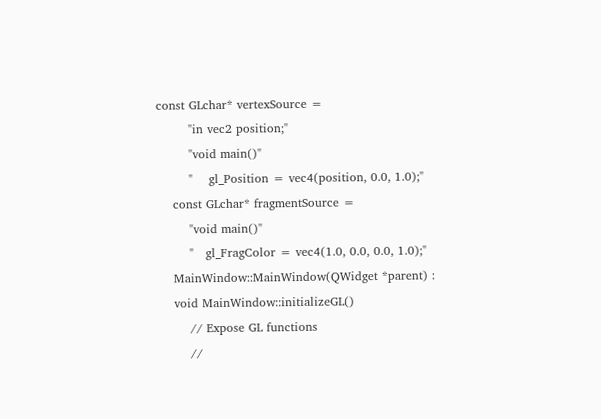const GLchar* vertexSource =
        "in vec2 position;"
        "void main()"
        "    gl_Position = vec4(position, 0.0, 1.0);"
    const GLchar* fragmentSource =
        "void main()"
        "   gl_FragColor = vec4(1.0, 0.0, 0.0, 1.0);"
    MainWindow::MainWindow(QWidget *parent) :
    void MainWindow::initializeGL()
        // Expose GL functions
        //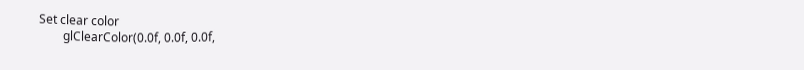Set clear color
        glClearColor(0.0f, 0.0f, 0.0f,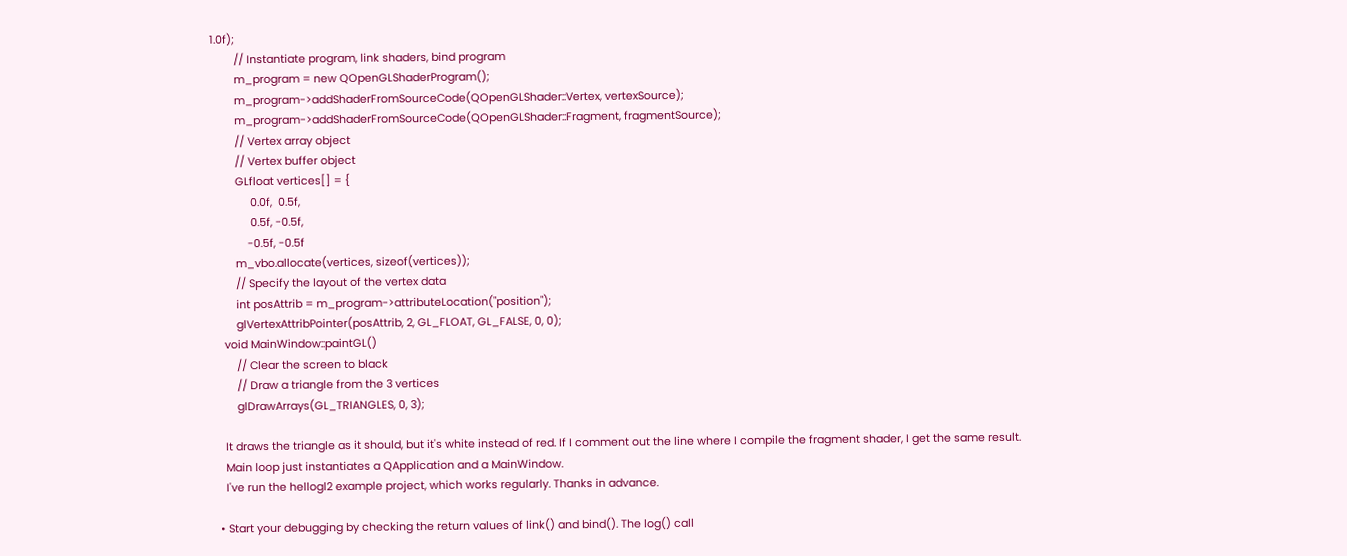1.0f);
        // Instantiate program, link shaders, bind program
        m_program = new QOpenGLShaderProgram();
        m_program->addShaderFromSourceCode(QOpenGLShader::Vertex, vertexSource);
        m_program->addShaderFromSourceCode(QOpenGLShader::Fragment, fragmentSource);
        // Vertex array object
        // Vertex buffer object
        GLfloat vertices[] = {
             0.0f,  0.5f,
             0.5f, -0.5f,
            -0.5f, -0.5f
        m_vbo.allocate(vertices, sizeof(vertices));
        // Specify the layout of the vertex data
        int posAttrib = m_program->attributeLocation("position");
        glVertexAttribPointer(posAttrib, 2, GL_FLOAT, GL_FALSE, 0, 0);
    void MainWindow::paintGL()
        // Clear the screen to black
        // Draw a triangle from the 3 vertices
        glDrawArrays(GL_TRIANGLES, 0, 3);

    It draws the triangle as it should, but it's white instead of red. If I comment out the line where I compile the fragment shader, I get the same result.
    Main loop just instantiates a QApplication and a MainWindow.
    I've run the hellogl2 example project, which works regularly. Thanks in advance.

  • Start your debugging by checking the return values of link() and bind(). The log() call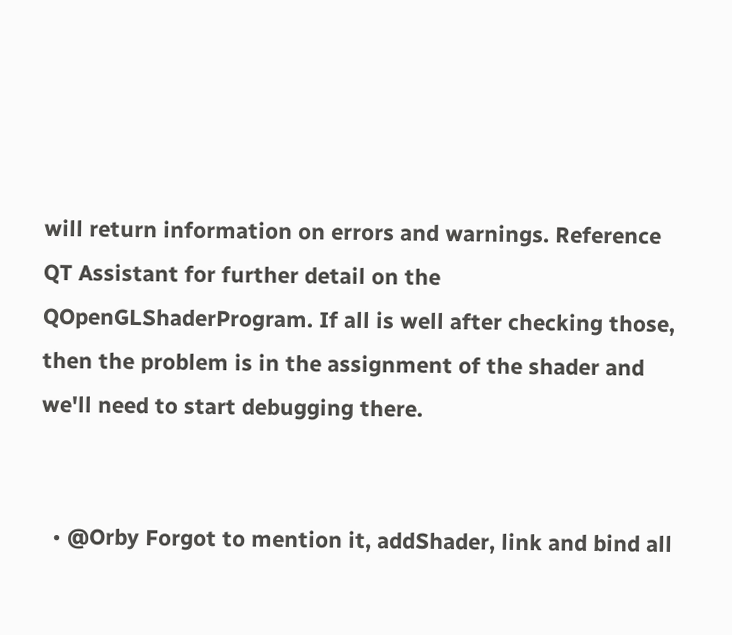will return information on errors and warnings. Reference QT Assistant for further detail on the QOpenGLShaderProgram. If all is well after checking those, then the problem is in the assignment of the shader and we'll need to start debugging there.


  • @Orby Forgot to mention it, addShader, link and bind all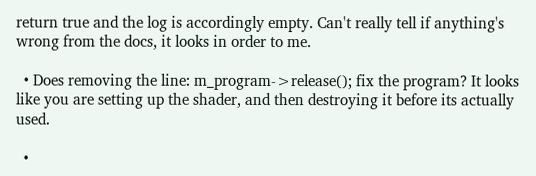return true and the log is accordingly empty. Can't really tell if anything's wrong from the docs, it looks in order to me.

  • Does removing the line: m_program->release(); fix the program? It looks like you are setting up the shader, and then destroying it before its actually used.

  •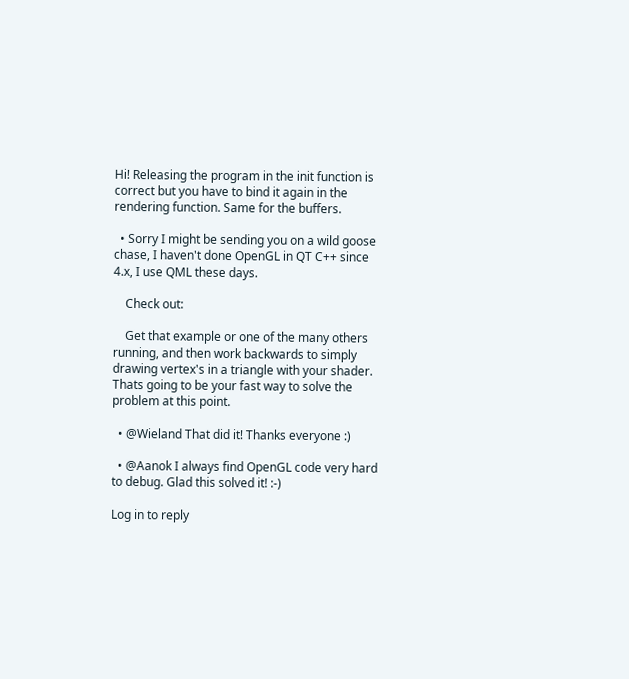Hi! Releasing the program in the init function is correct but you have to bind it again in the rendering function. Same for the buffers.

  • Sorry I might be sending you on a wild goose chase, I haven't done OpenGL in QT C++ since 4.x, I use QML these days.

    Check out:

    Get that example or one of the many others running, and then work backwards to simply drawing vertex's in a triangle with your shader. Thats going to be your fast way to solve the problem at this point.

  • @Wieland That did it! Thanks everyone :)

  • @Aanok I always find OpenGL code very hard to debug. Glad this solved it! :-)

Log in to reply